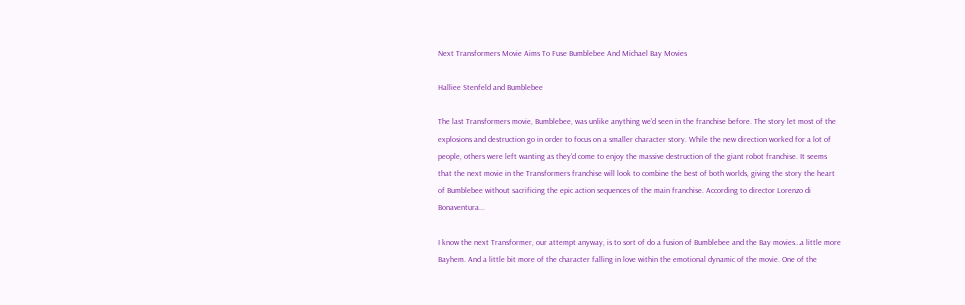Next Transformers Movie Aims To Fuse Bumblebee And Michael Bay Movies

Halliee Stenfeld and Bumblebee

The last Transformers movie, Bumblebee, was unlike anything we'd seen in the franchise before. The story let most of the explosions and destruction go in order to focus on a smaller character story. While the new direction worked for a lot of people, others were left wanting as they'd come to enjoy the massive destruction of the giant robot franchise. It seems that the next movie in the Transformers franchise will look to combine the best of both worlds, giving the story the heart of Bumblebee without sacrificing the epic action sequences of the main franchise. According to director Lorenzo di Bonaventura...

I know the next Transformer, our attempt anyway, is to sort of do a fusion of Bumblebee and the Bay movies…a little more Bayhem. And a little bit more of the character falling in love within the emotional dynamic of the movie. One of the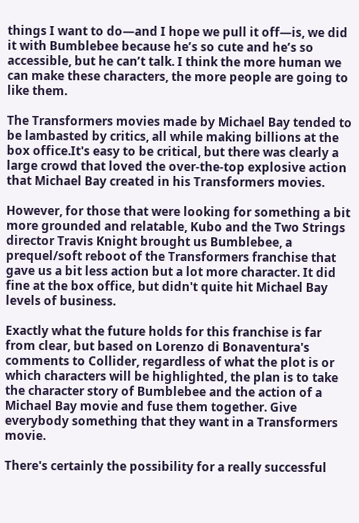things I want to do—and I hope we pull it off—is, we did it with Bumblebee because he’s so cute and he’s so accessible, but he can’t talk. I think the more human we can make these characters, the more people are going to like them.

The Transformers movies made by Michael Bay tended to be lambasted by critics, all while making billions at the box office.It's easy to be critical, but there was clearly a large crowd that loved the over-the-top explosive action that Michael Bay created in his Transformers movies.

However, for those that were looking for something a bit more grounded and relatable, Kubo and the Two Strings director Travis Knight brought us Bumblebee, a prequel/soft reboot of the Transformers franchise that gave us a bit less action but a lot more character. It did fine at the box office, but didn't quite hit Michael Bay levels of business.

Exactly what the future holds for this franchise is far from clear, but based on Lorenzo di Bonaventura's comments to Collider, regardless of what the plot is or which characters will be highlighted, the plan is to take the character story of Bumblebee and the action of a Michael Bay movie and fuse them together. Give everybody something that they want in a Transformers movie.

There's certainly the possibility for a really successful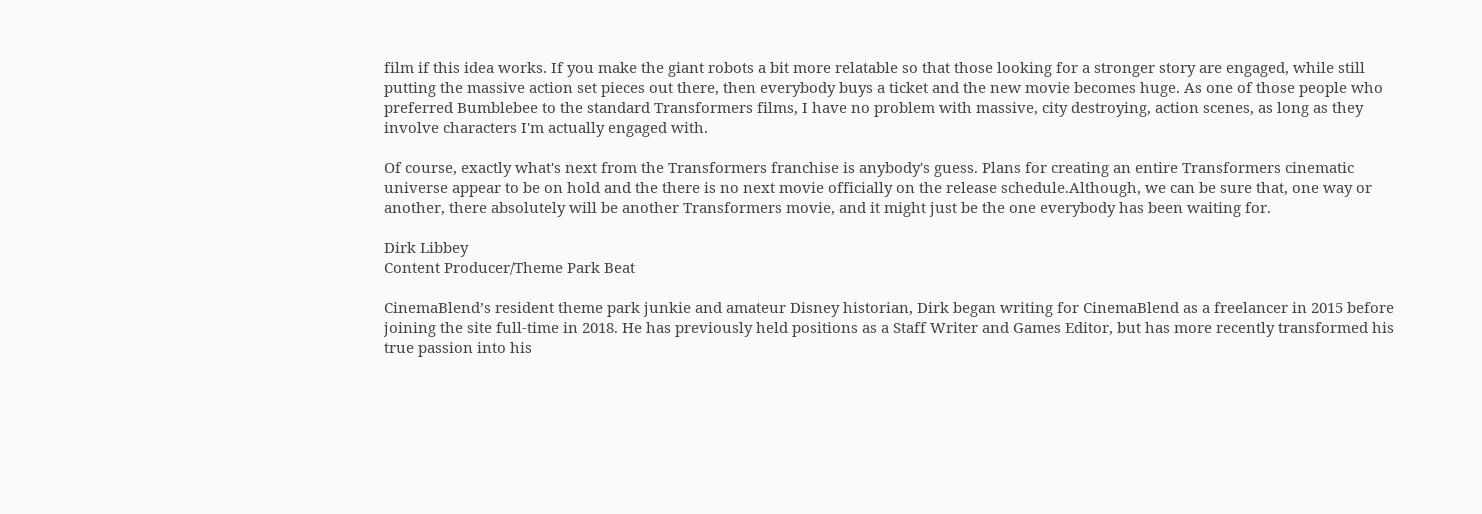film if this idea works. If you make the giant robots a bit more relatable so that those looking for a stronger story are engaged, while still putting the massive action set pieces out there, then everybody buys a ticket and the new movie becomes huge. As one of those people who preferred Bumblebee to the standard Transformers films, I have no problem with massive, city destroying, action scenes, as long as they involve characters I'm actually engaged with.

Of course, exactly what's next from the Transformers franchise is anybody's guess. Plans for creating an entire Transformers cinematic universe appear to be on hold and the there is no next movie officially on the release schedule.Although, we can be sure that, one way or another, there absolutely will be another Transformers movie, and it might just be the one everybody has been waiting for.

Dirk Libbey
Content Producer/Theme Park Beat

CinemaBlend’s resident theme park junkie and amateur Disney historian, Dirk began writing for CinemaBlend as a freelancer in 2015 before joining the site full-time in 2018. He has previously held positions as a Staff Writer and Games Editor, but has more recently transformed his true passion into his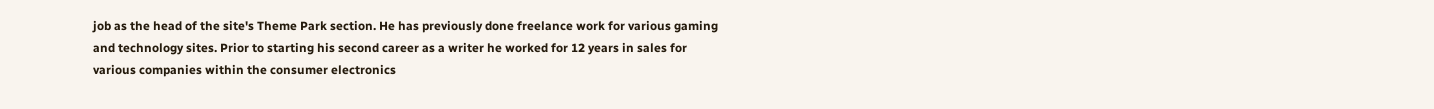job as the head of the site's Theme Park section. He has previously done freelance work for various gaming and technology sites. Prior to starting his second career as a writer he worked for 12 years in sales for various companies within the consumer electronics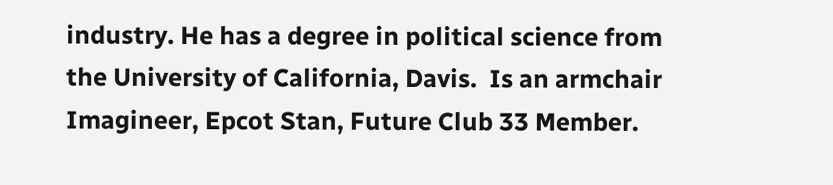industry. He has a degree in political science from the University of California, Davis.  Is an armchair Imagineer, Epcot Stan, Future Club 33 Member.